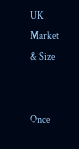UK Market & Size


Once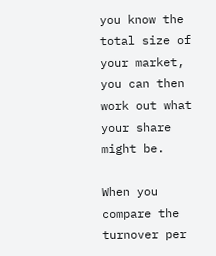you know the total size of your market, you can then work out what your share might be.

When you compare the turnover per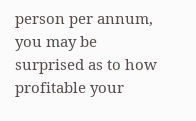person per annum, you may be surprised as to how profitable your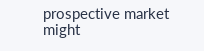prospective market might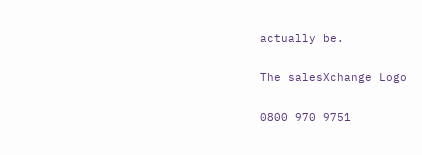actually be.

The salesXchange Logo

0800 970 9751